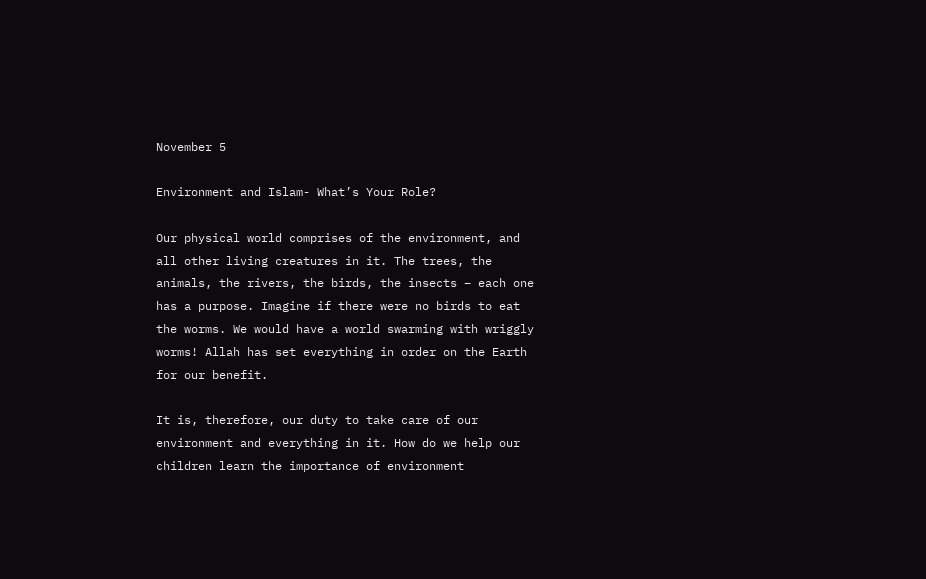November 5

Environment and Islam- What’s Your Role?

Our physical world comprises of the environment, and all other living creatures in it. The trees, the animals, the rivers, the birds, the insects – each one has a purpose. Imagine if there were no birds to eat the worms. We would have a world swarming with wriggly worms! Allah has set everything in order on the Earth for our benefit.

It is, therefore, our duty to take care of our environment and everything in it. How do we help our children learn the importance of environment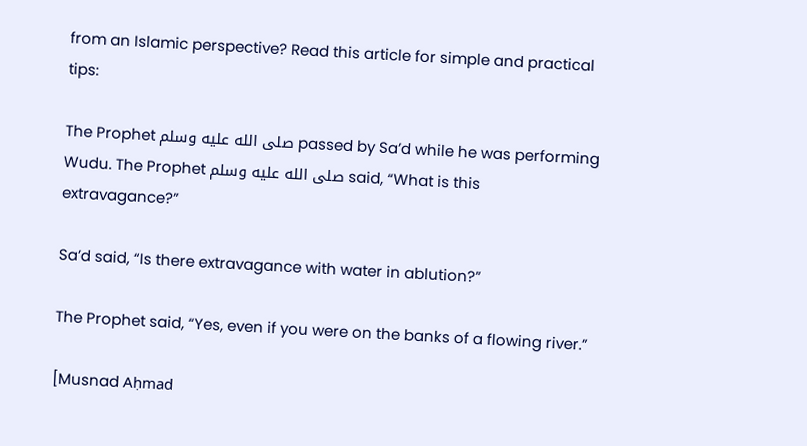from an Islamic perspective? Read this article for simple and practical tips:

The Prophet صلى الله عليه وسلم passed by Sa’d while he was performing Wudu. The Prophet صلى الله عليه وسلم said, “What is this extravagance?”

Sa’d said, “Is there extravagance with water in ablution?”

The Prophet said, “Yes, even if you were on the banks of a flowing river.”

[Musnad Aḥmad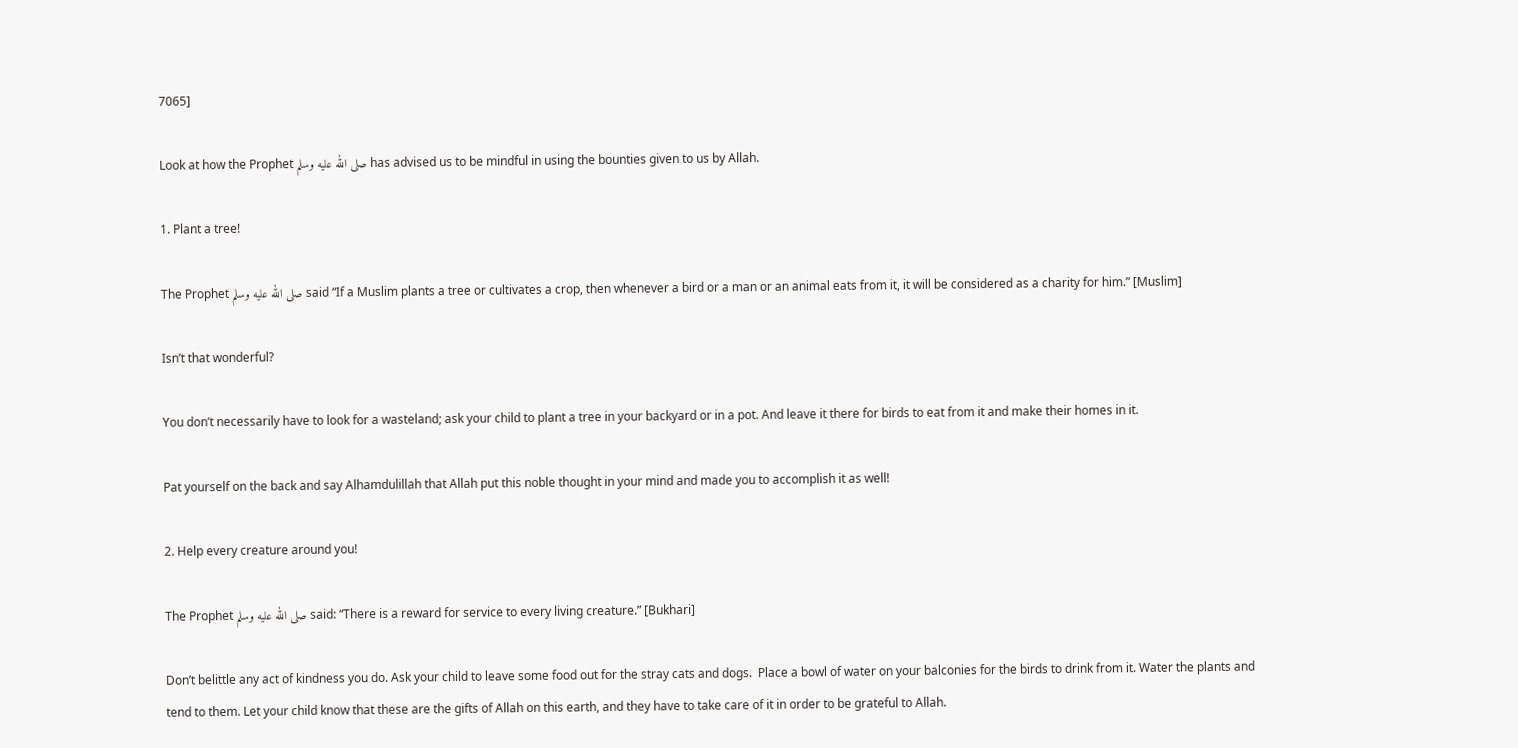7065]

Look at how the Prophet صلى الله عليه وسلم has advised us to be mindful in using the bounties given to us by Allah.

1. Plant a tree!

The Prophet صلى الله عليه وسلم said “If a Muslim plants a tree or cultivates a crop, then whenever a bird or a man or an animal eats from it, it will be considered as a charity for him.” [Muslim]

Isn’t that wonderful?

You don’t necessarily have to look for a wasteland; ask your child to plant a tree in your backyard or in a pot. And leave it there for birds to eat from it and make their homes in it.

Pat yourself on the back and say Alhamdulillah that Allah put this noble thought in your mind and made you to accomplish it as well!

2. Help every creature around you!

The Prophet صلى الله عليه وسلم said: “There is a reward for service to every living creature.” [Bukhari]

Don’t belittle any act of kindness you do. Ask your child to leave some food out for the stray cats and dogs.  Place a bowl of water on your balconies for the birds to drink from it. Water the plants and tend to them. Let your child know that these are the gifts of Allah on this earth, and they have to take care of it in order to be grateful to Allah.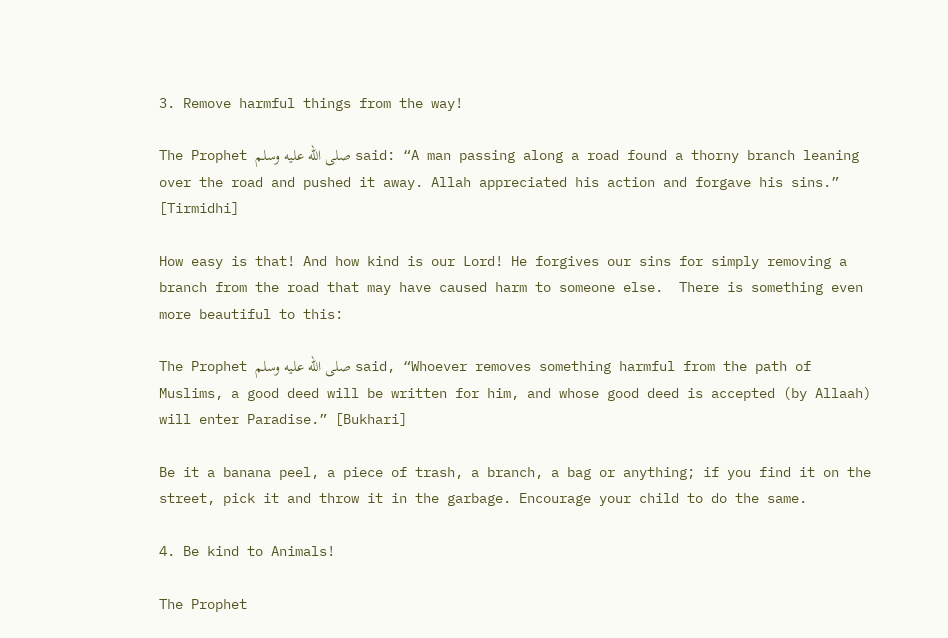3. Remove harmful things from the way!

The Prophet صلى الله عليه وسلم said: “A man passing along a road found a thorny branch leaning over the road and pushed it away. Allah appreciated his action and forgave his sins.” [Tirmidhi]

How easy is that! And how kind is our Lord! He forgives our sins for simply removing a branch from the road that may have caused harm to someone else.  There is something even more beautiful to this:

The Prophet صلى الله عليه وسلم said, “Whoever removes something harmful from the path of Muslims, a good deed will be written for him, and whose good deed is accepted (by Allaah) will enter Paradise.” [Bukhari]

Be it a banana peel, a piece of trash, a branch, a bag or anything; if you find it on the street, pick it and throw it in the garbage. Encourage your child to do the same.

4. Be kind to Animals!

The Prophet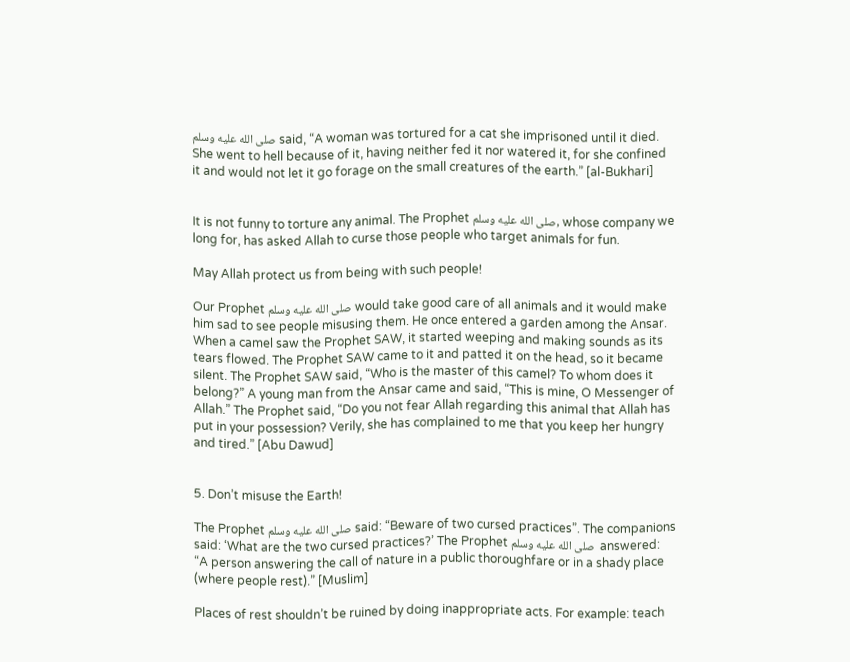صلى الله عليه وسلم said, “A woman was tortured for a cat she imprisoned until it died. She went to hell because of it, having neither fed it nor watered it, for she confined it and would not let it go forage on the small creatures of the earth.” [al-Bukhari]


It is not funny to torture any animal. The Prophet صلى الله عليه وسلم, whose company we long for, has asked Allah to curse those people who target animals for fun.

May Allah protect us from being with such people!

Our Prophet صلى الله عليه وسلم would take good care of all animals and it would make him sad to see people misusing them. He once entered a garden among the Ansar. When a camel saw the Prophet SAW, it started weeping and making sounds as its tears flowed. The Prophet SAW came to it and patted it on the head, so it became silent. The Prophet SAW said, “Who is the master of this camel? To whom does it belong?” A young man from the Ansar came and said, “This is mine, O Messenger of Allah.” The Prophet said, “Do you not fear Allah regarding this animal that Allah has put in your possession? Verily, she has complained to me that you keep her hungry and tired.” [Abu Dawud]


5. Don’t misuse the Earth!

The Prophet صلى الله عليه وسلم said: “Beware of two cursed practices”. The companions said: ‘What are the two cursed practices?’ The Prophet صلى الله عليه وسلم  answered: “A person answering the call of nature in a public thoroughfare or in a shady place (where people rest).” [Muslim]

Places of rest shouldn’t be ruined by doing inappropriate acts. For example: teach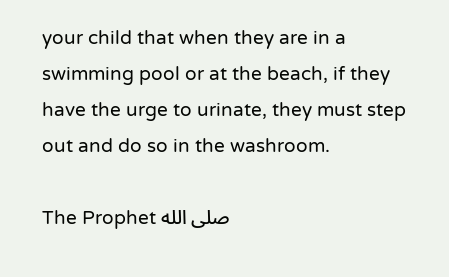your child that when they are in a swimming pool or at the beach, if they have the urge to urinate, they must step out and do so in the washroom.

The Prophet صلى الله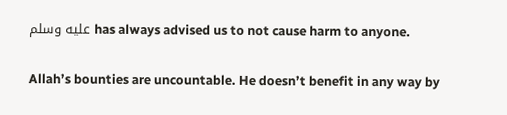عليه وسلم has always advised us to not cause harm to anyone.

Allah’s bounties are uncountable. He doesn’t benefit in any way by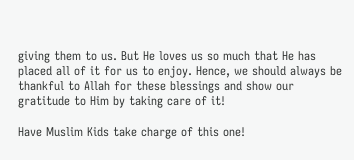giving them to us. But He loves us so much that He has placed all of it for us to enjoy. Hence, we should always be thankful to Allah for these blessings and show our gratitude to Him by taking care of it!

Have Muslim Kids take charge of this one!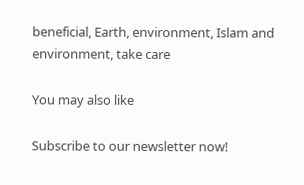beneficial, Earth, environment, Islam and environment, take care

You may also like

Subscribe to our newsletter now!